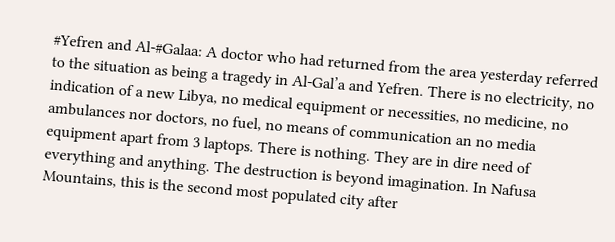#Yefren and Al-#Galaa: A doctor who had returned from the area yesterday referred to the situation as being a tragedy in Al-Gal’a and Yefren. There is no electricity, no indication of a new Libya, no medical equipment or necessities, no medicine, no ambulances nor doctors, no fuel, no means of communication an no media equipment apart from 3 laptops. There is nothing. They are in dire need of everything and anything. The destruction is beyond imagination. In Nafusa Mountains, this is the second most populated city after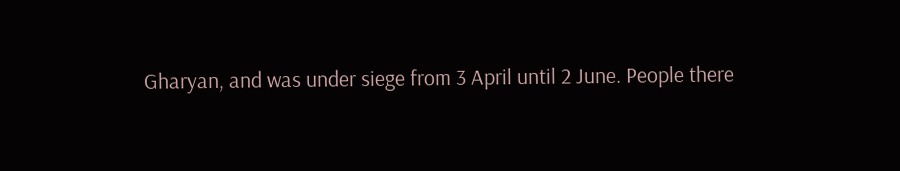Gharyan, and was under siege from 3 April until 2 June. People there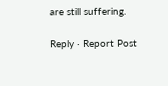are still suffering.

Reply · Report Post